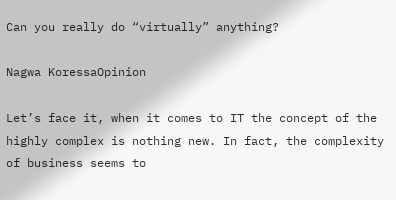Can you really do “virtually” anything?

Nagwa KoressaOpinion

Let’s face it, when it comes to IT the concept of the highly complex is nothing new. In fact, the complexity of business seems to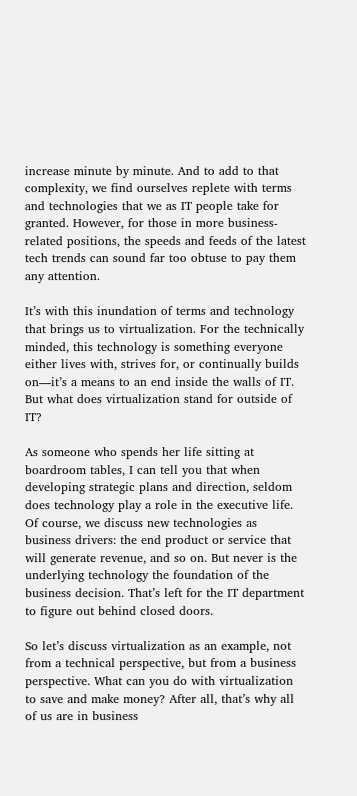increase minute by minute. And to add to that complexity, we find ourselves replete with terms and technologies that we as IT people take for granted. However, for those in more business-related positions, the speeds and feeds of the latest tech trends can sound far too obtuse to pay them any attention.

It’s with this inundation of terms and technology that brings us to virtualization. For the technically minded, this technology is something everyone either lives with, strives for, or continually builds on—it’s a means to an end inside the walls of IT. But what does virtualization stand for outside of IT?

As someone who spends her life sitting at boardroom tables, I can tell you that when developing strategic plans and direction, seldom does technology play a role in the executive life. Of course, we discuss new technologies as business drivers: the end product or service that will generate revenue, and so on. But never is the underlying technology the foundation of the business decision. That’s left for the IT department to figure out behind closed doors.

So let’s discuss virtualization as an example, not from a technical perspective, but from a business perspective. What can you do with virtualization to save and make money? After all, that’s why all of us are in business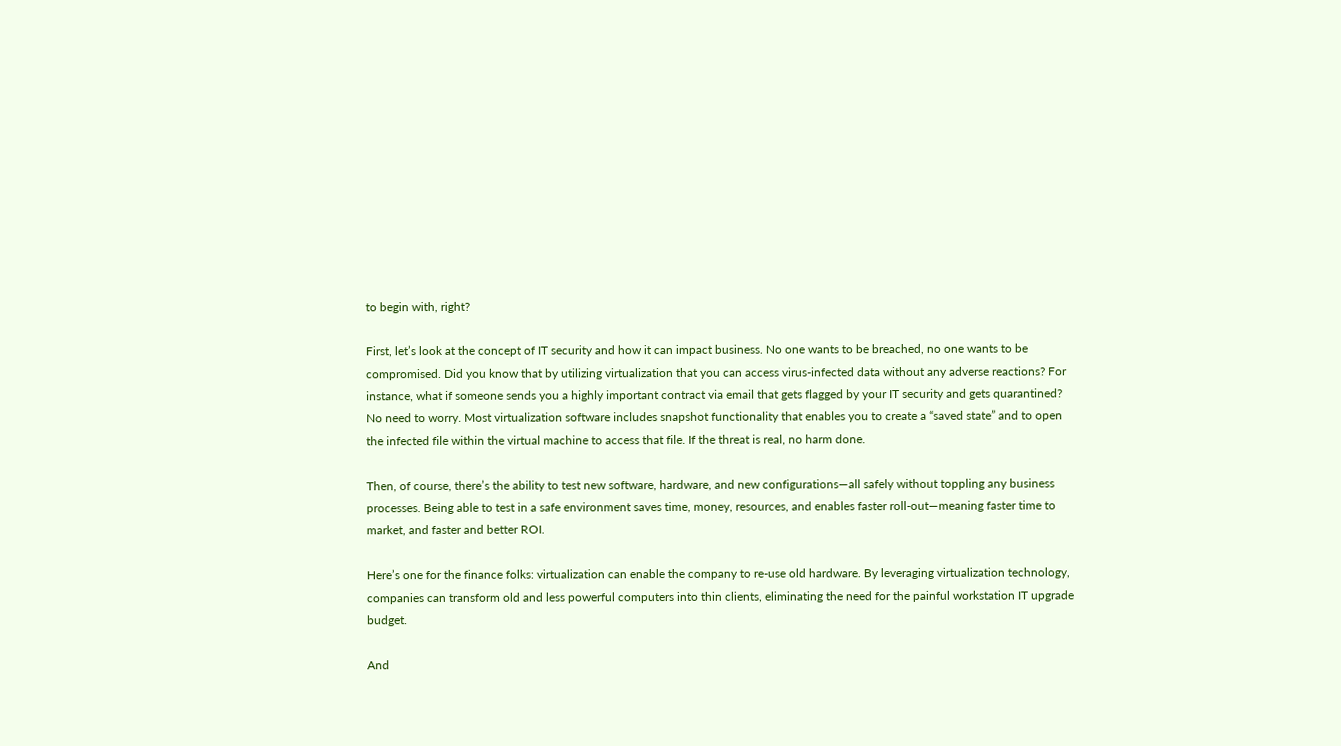to begin with, right?

First, let’s look at the concept of IT security and how it can impact business. No one wants to be breached, no one wants to be compromised. Did you know that by utilizing virtualization that you can access virus-infected data without any adverse reactions? For instance, what if someone sends you a highly important contract via email that gets flagged by your IT security and gets quarantined? No need to worry. Most virtualization software includes snapshot functionality that enables you to create a “saved state” and to open the infected file within the virtual machine to access that file. If the threat is real, no harm done.

Then, of course, there’s the ability to test new software, hardware, and new configurations—all safely without toppling any business processes. Being able to test in a safe environment saves time, money, resources, and enables faster roll-out—meaning faster time to market, and faster and better ROI.

Here’s one for the finance folks: virtualization can enable the company to re-use old hardware. By leveraging virtualization technology, companies can transform old and less powerful computers into thin clients, eliminating the need for the painful workstation IT upgrade budget.

And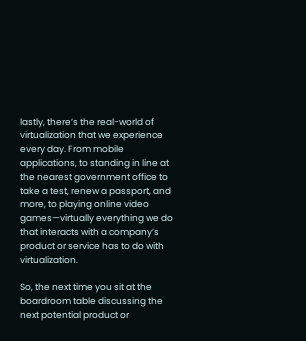lastly, there’s the real-world of virtualization that we experience every day. From mobile applications, to standing in line at the nearest government office to take a test, renew a passport, and more, to playing online video games—virtually everything we do that interacts with a company’s product or service has to do with virtualization.

So, the next time you sit at the boardroom table discussing the next potential product or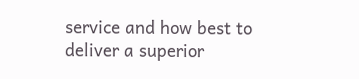service and how best to deliver a superior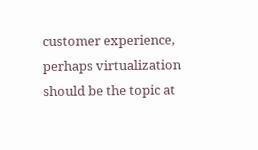customer experience, perhaps virtualization should be the topic at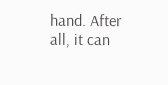hand. After all, it can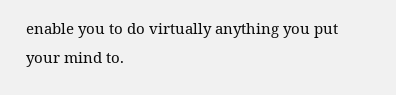enable you to do virtually anything you put your mind to.